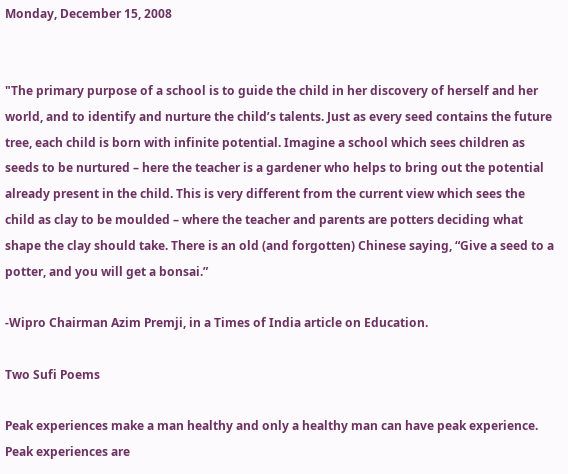Monday, December 15, 2008


"The primary purpose of a school is to guide the child in her discovery of herself and her world, and to identify and nurture the child’s talents. Just as every seed contains the future tree, each child is born with infinite potential. Imagine a school which sees children as seeds to be nurtured – here the teacher is a gardener who helps to bring out the potential already present in the child. This is very different from the current view which sees the child as clay to be moulded – where the teacher and parents are potters deciding what shape the clay should take. There is an old (and forgotten) Chinese saying, “Give a seed to a potter, and you will get a bonsai.”

-Wipro Chairman Azim Premji, in a Times of India article on Education.

Two Sufi Poems

Peak experiences make a man healthy and only a healthy man can have peak experience. Peak experiences are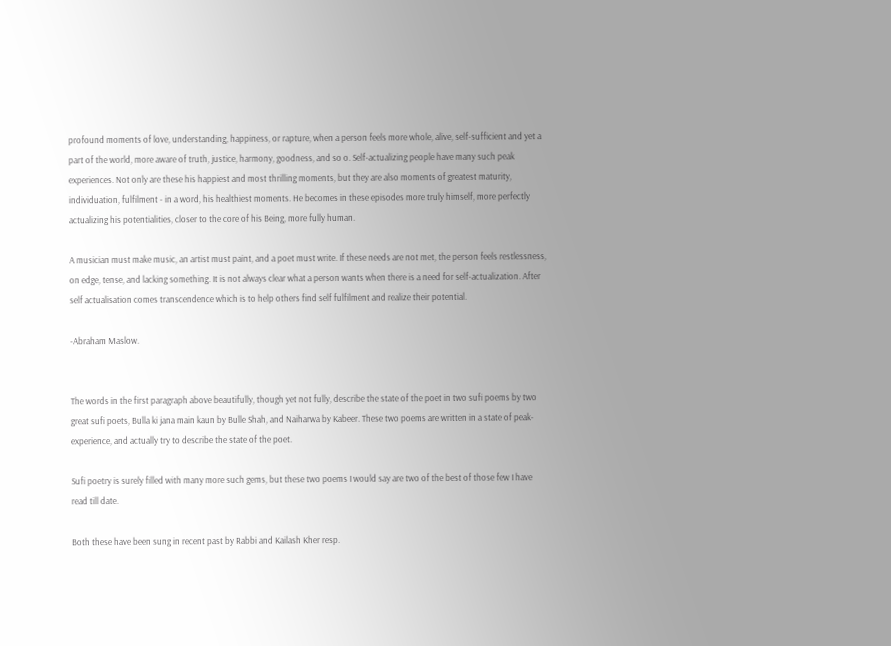profound moments of love, understanding, happiness, or rapture, when a person feels more whole, alive, self-sufficient and yet a part of the world, more aware of truth, justice, harmony, goodness, and so o. Self-actualizing people have many such peak experiences. Not only are these his happiest and most thrilling moments, but they are also moments of greatest maturity, individuation, fulfilment - in a word, his healthiest moments. He becomes in these episodes more truly himself, more perfectly actualizing his potentialities, closer to the core of his Being, more fully human.

A musician must make music, an artist must paint, and a poet must write. If these needs are not met, the person feels restlessness, on edge, tense, and lacking something. It is not always clear what a person wants when there is a need for self-actualization. After self actualisation comes transcendence which is to help others find self fulfilment and realize their potential.

-Abraham Maslow.


The words in the first paragraph above beautifully, though yet not fully, describe the state of the poet in two sufi poems by two great sufi poets, Bulla ki jana main kaun by Bulle Shah, and Naiharwa by Kabeer. These two poems are written in a state of peak-experience, and actually try to describe the state of the poet.

Sufi poetry is surely filled with many more such gems, but these two poems I would say are two of the best of those few I have read till date.

Both these have been sung in recent past by Rabbi and Kailash Kher resp.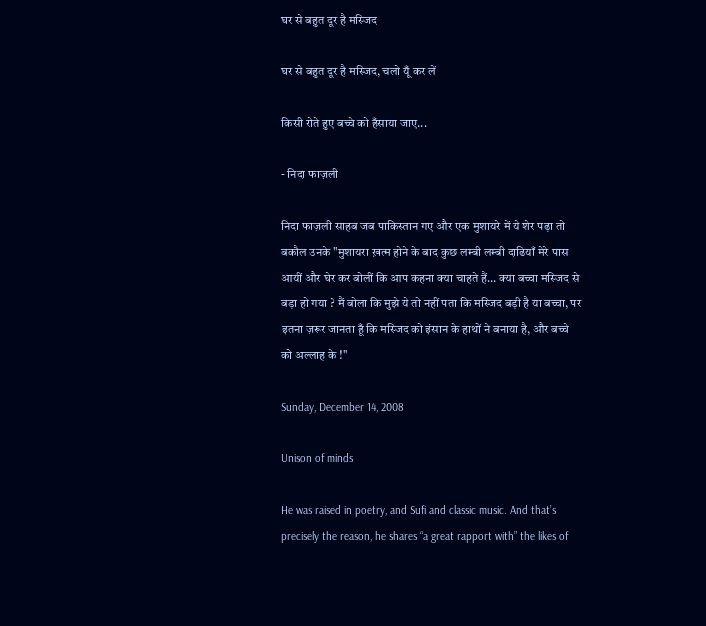घर से बहुत दूर है मस्जिद

घर से बहुत दूर है मस्जिद, चलो यूँ कर लें

किसी रोते हुए बच्चे को हँसाया जाए...

- निदा फाज़ली

निदा फाज़ली साहब जब पाकिस्तान गए और एक मुशायरे में ये शेर पढ़ा तो बकौल उनके "मुशायरा ख़त्म होने के बाद कुछ लम्बी लम्बी दाढियाँ मेरे पास आयीं और घेर कर बोलीं कि आप कहना क्या चाहते हैं... क्या बच्चा मस्जिद से बड़ा हो गया ? मैं बोला कि मुझे ये तो नहीं पता कि मस्जिद बड़ी है या बच्चा, पर इतना ज़रूर जानता हूँ कि मस्जिद को इंसान के हाथों ने बनाया है, और बच्चे को अल्लाह के !"

Sunday, December 14, 2008

Unison of minds

He was raised in poetry, and Sufi and classic music. And that’s precisely the reason, he shares “a great rapport with” the likes of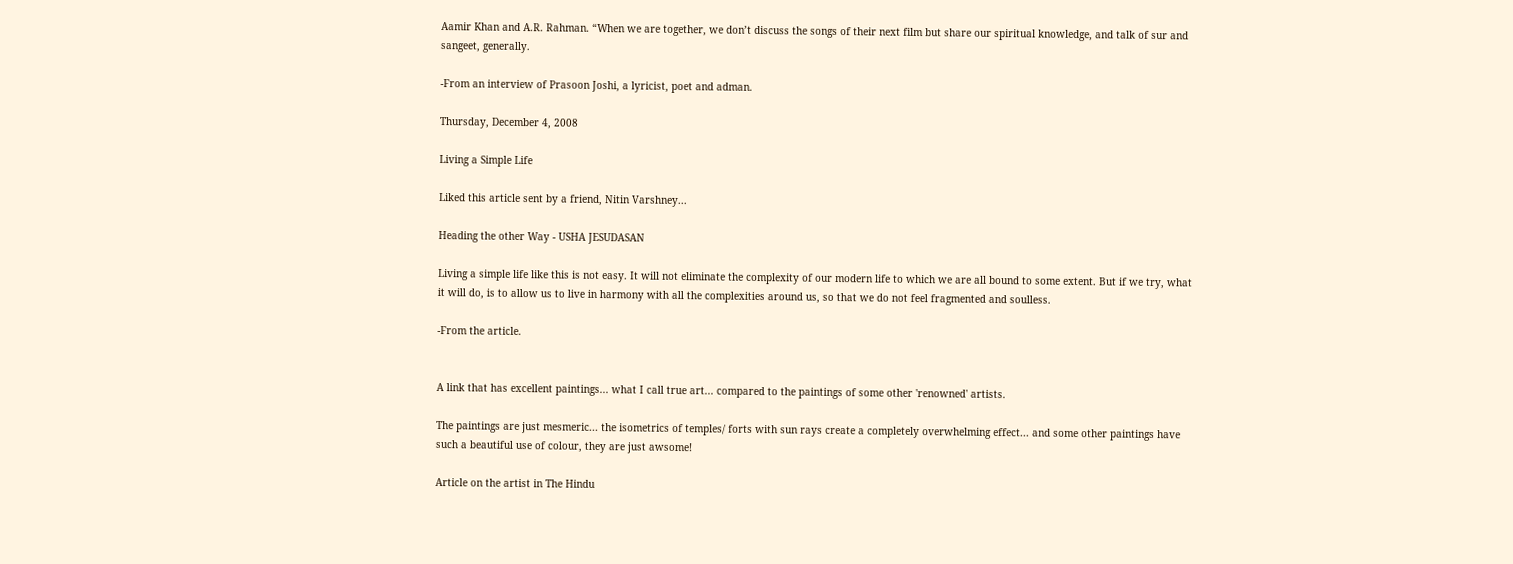Aamir Khan and A.R. Rahman. “When we are together, we don’t discuss the songs of their next film but share our spiritual knowledge, and talk of sur and sangeet, generally.

-From an interview of Prasoon Joshi, a lyricist, poet and adman.

Thursday, December 4, 2008

Living a Simple Life

Liked this article sent by a friend, Nitin Varshney...

Heading the other Way - USHA JESUDASAN

Living a simple life like this is not easy. It will not eliminate the complexity of our modern life to which we are all bound to some extent. But if we try, what it will do, is to allow us to live in harmony with all the complexities around us, so that we do not feel fragmented and soulless.

-From the article.


A link that has excellent paintings... what I call true art... compared to the paintings of some other 'renowned' artists.

The paintings are just mesmeric... the isometrics of temples/ forts with sun rays create a completely overwhelming effect... and some other paintings have such a beautiful use of colour, they are just awsome!

Article on the artist in The Hindu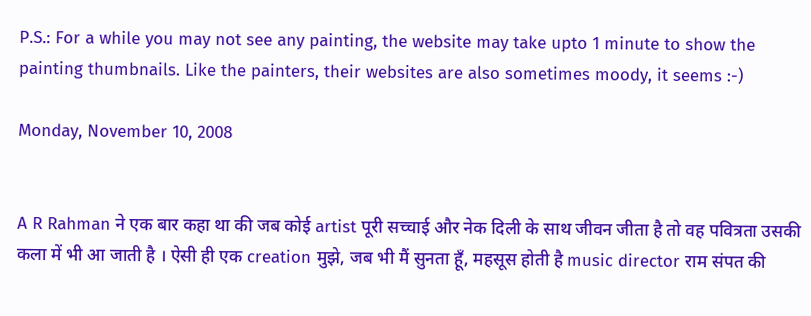P.S.: For a while you may not see any painting, the website may take upto 1 minute to show the painting thumbnails. Like the painters, their websites are also sometimes moody, it seems :-)

Monday, November 10, 2008


A R Rahman ने एक बार कहा था की जब कोई artist पूरी सच्चाई और नेक दिली के साथ जीवन जीता है तो वह पवित्रता उसकी कला में भी आ जाती है । ऐसी ही एक creation मुझे, जब भी मैं सुनता हूँ, महसूस होती है music director राम संपत की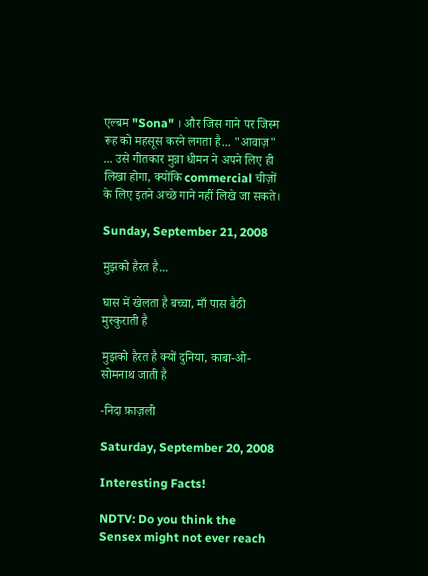एल्बम "Sona" । और जिस गाने पर जिस्म रूह को महसूस करने लगता है... "आवाज़" ... उसे गीतकार मुन्ना धीमन ने अपने लिए ही लिखा होगा, क्योंकि commercial चीज़ों के लिए इतने अच्छे गाने नहीं लिखे जा सकते।

Sunday, September 21, 2008

मुझको हैरत है...

घास में खेलता है बच्चा, माँ पास बैठी मुस्कुराती है

मुझको हैरत है क्यों दुनिया, काबा-ओ-सोमनाथ जाती है

-निदा फ़ाज़ली

Saturday, September 20, 2008

Interesting Facts!

NDTV: Do you think the Sensex might not ever reach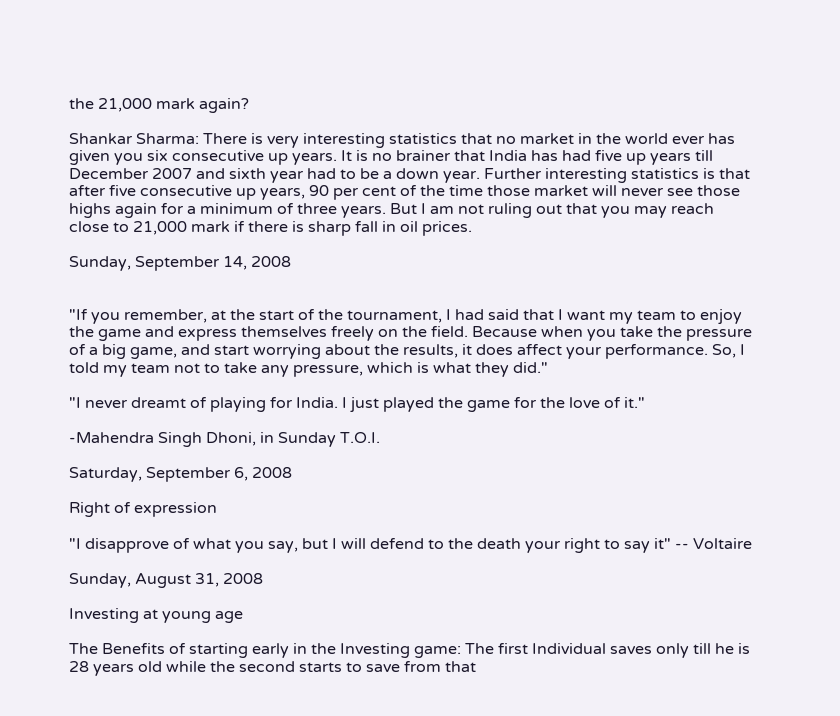the 21,000 mark again?

Shankar Sharma: There is very interesting statistics that no market in the world ever has given you six consecutive up years. It is no brainer that India has had five up years till December 2007 and sixth year had to be a down year. Further interesting statistics is that after five consecutive up years, 90 per cent of the time those market will never see those highs again for a minimum of three years. But I am not ruling out that you may reach close to 21,000 mark if there is sharp fall in oil prices.

Sunday, September 14, 2008


"If you remember, at the start of the tournament, I had said that I want my team to enjoy the game and express themselves freely on the field. Because when you take the pressure of a big game, and start worrying about the results, it does affect your performance. So, I told my team not to take any pressure, which is what they did."

"I never dreamt of playing for India. I just played the game for the love of it."

-Mahendra Singh Dhoni, in Sunday T.O.I.

Saturday, September 6, 2008

Right of expression

"I disapprove of what you say, but I will defend to the death your right to say it" -- Voltaire

Sunday, August 31, 2008

Investing at young age

The Benefits of starting early in the Investing game: The first Individual saves only till he is 28 years old while the second starts to save from that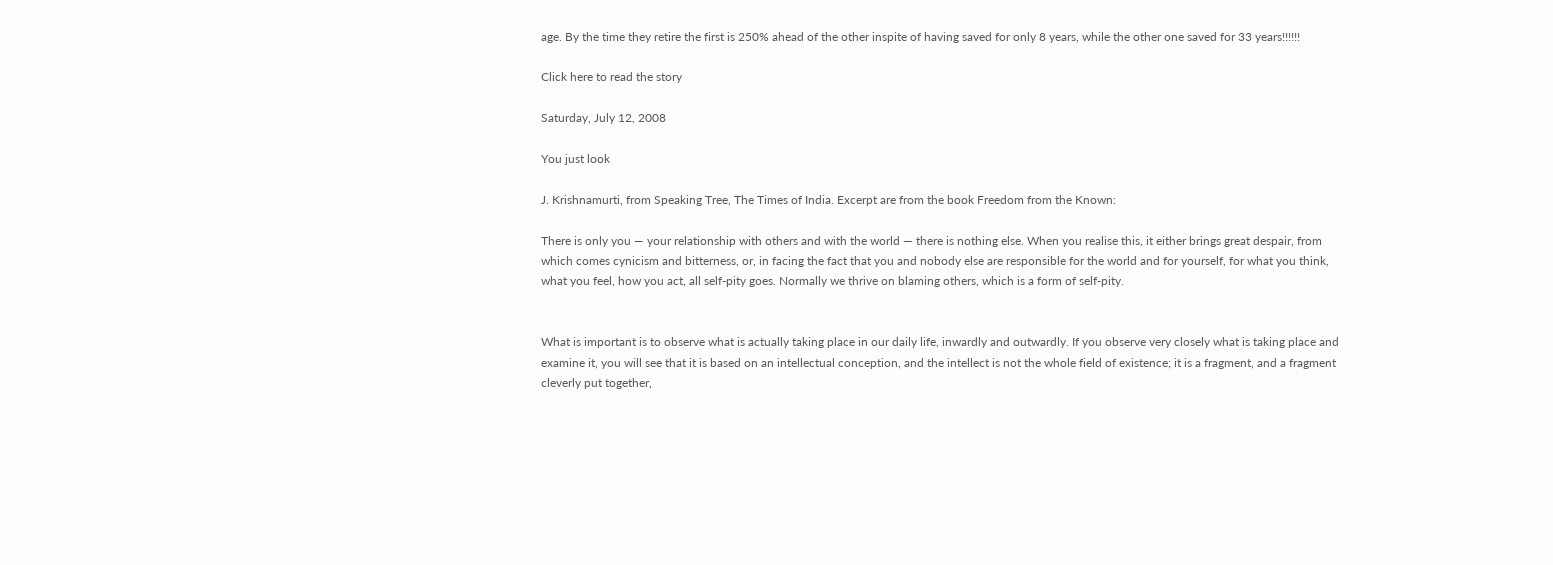age. By the time they retire the first is 250% ahead of the other inspite of having saved for only 8 years, while the other one saved for 33 years!!!!!!

Click here to read the story

Saturday, July 12, 2008

You just look

J. Krishnamurti, from Speaking Tree, The Times of India. Excerpt are from the book Freedom from the Known:

There is only you — your relationship with others and with the world — there is nothing else. When you realise this, it either brings great despair, from which comes cynicism and bitterness, or, in facing the fact that you and nobody else are responsible for the world and for yourself, for what you think, what you feel, how you act, all self-pity goes. Normally we thrive on blaming others, which is a form of self-pity.


What is important is to observe what is actually taking place in our daily life, inwardly and outwardly. If you observe very closely what is taking place and examine it, you will see that it is based on an intellectual conception, and the intellect is not the whole field of existence; it is a fragment, and a fragment cleverly put together,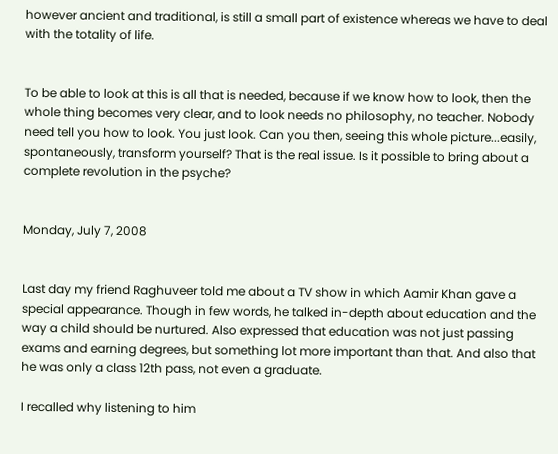however ancient and traditional, is still a small part of existence whereas we have to deal with the totality of life.


To be able to look at this is all that is needed, because if we know how to look, then the whole thing becomes very clear, and to look needs no philosophy, no teacher. Nobody need tell you how to look. You just look. Can you then, seeing this whole picture...easily, spontaneously, transform yourself? That is the real issue. Is it possible to bring about a complete revolution in the psyche?


Monday, July 7, 2008


Last day my friend Raghuveer told me about a TV show in which Aamir Khan gave a special appearance. Though in few words, he talked in-depth about education and the way a child should be nurtured. Also expressed that education was not just passing exams and earning degrees, but something lot more important than that. And also that he was only a class 12th pass, not even a graduate.

I recalled why listening to him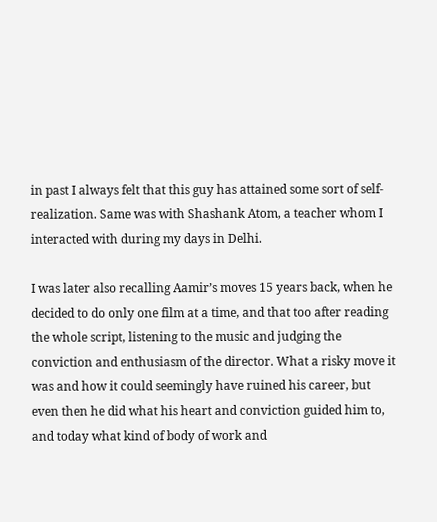in past I always felt that this guy has attained some sort of self-realization. Same was with Shashank Atom, a teacher whom I interacted with during my days in Delhi.

I was later also recalling Aamir’s moves 15 years back, when he decided to do only one film at a time, and that too after reading the whole script, listening to the music and judging the conviction and enthusiasm of the director. What a risky move it was and how it could seemingly have ruined his career, but even then he did what his heart and conviction guided him to, and today what kind of body of work and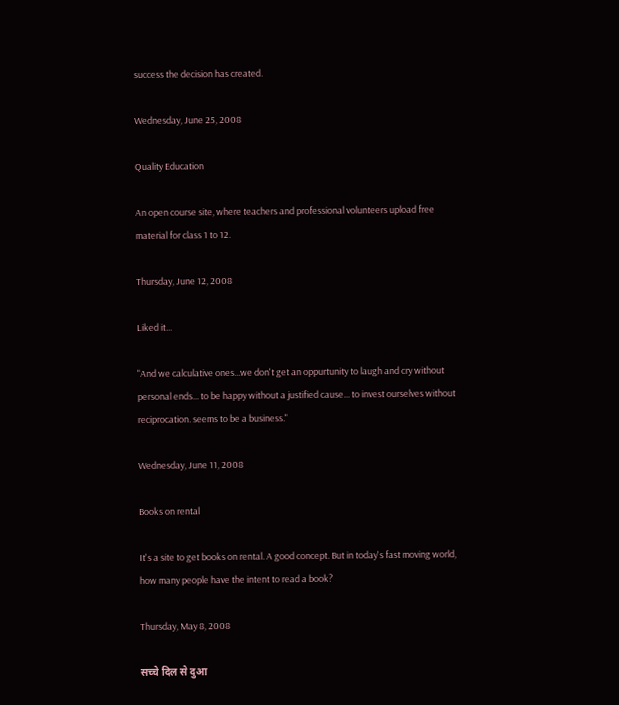success the decision has created.

Wednesday, June 25, 2008

Quality Education

An open course site, where teachers and professional volunteers upload free material for class 1 to 12.

Thursday, June 12, 2008

Liked it...

"And we calculative ones...we don't get an oppurtunity to laugh and cry without personal ends... to be happy without a justified cause... to invest ourselves without reciprocation. seems to be a business."

Wednesday, June 11, 2008

Books on rental

It's a site to get books on rental. A good concept. But in today's fast moving world, how many people have the intent to read a book?

Thursday, May 8, 2008

सच्चे दिल से दुआ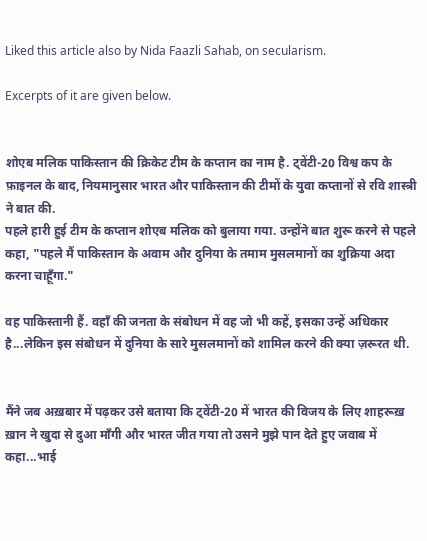Liked this article also by Nida Faazli Sahab, on secularism.

Excerpts of it are given below.


शोएब मलिक पाकिस्तान की क्रिकेट टीम के कप्तान का नाम है. ट्वेंटी-20 विश्व कप के फ़ाइनल के बाद, नियमानुसार भारत और पाकिस्तान की टीमों के युवा कप्तानों से रवि शास्त्री ने बात की.
पहले हारी हुई टीम के कप्तान शोएब मलिक को बुलाया गया. उन्होंने बात शुरू करने से पहले कहा, "पहले मैं पाकिस्तान के अवाम और दुनिया के तमाम मुसलमानों का शुक्रिया अदा करना चाहूँगा."

वह पाकिस्तानी हैं. वहाँ की जनता के संबोधन में वह जो भी कहें, इसका उन्हें अधिकार है...लेकिन इस संबोधन में दुनिया के सारे मुसलमानों को शामिल करने की क्या ज़रूरत थी.


मैंने जब अख़बार में पढ़कर उसे बताया कि ट्वेंटी-20 में भारत की विजय के लिए शाहरूख़ ख़ान ने खुदा से दुआ माँगी और भारत जीत गया तो उसने मुझे पान देते हुए जवाब में कहा...भाई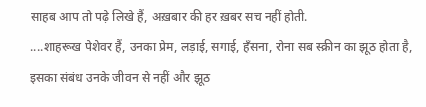साहब आप तो पढ़े लिखे हैं, अख़बार की हर ख़बर सच नहीं होती.
....शाहरूख पेशेवर हैं, उनका प्रेम, लड़ाई, सगाई, हँसना, रोना सब स्क्रीन का झूठ होता है, इसका संबंध उनके जीवन से नहीं और झूठ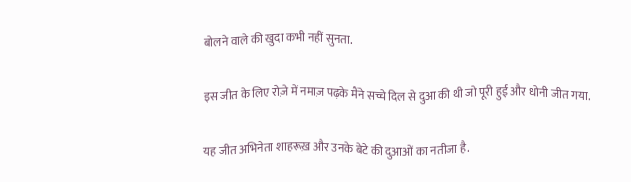बोलने वाले की खुदा कभी नहीं सुनता.

इस जीत के लिए रोज़े में नमाज़ पढ़के मैंने सच्चे दिल से दुआ की थी जो पूरी हुई और धोनी जीत गया.

यह जीत अभिनेता शाहरूख़ और उनके बेटे की दुआओं का नतीजा है.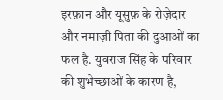इरफ़ान और यूसुफ़ के रोज़ेदार और नमाज़ी पिता की दुआओं का फल है. युवराज सिंह के परिवार की शुभेच्छाओं के कारण है,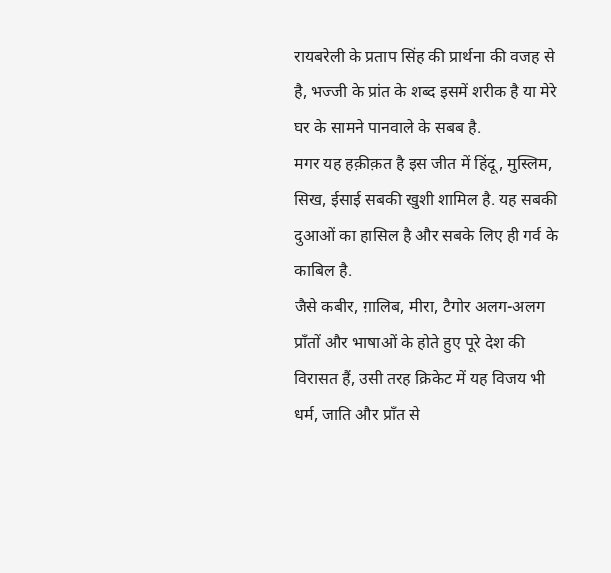रायबरेली के प्रताप सिंह की प्रार्थना की वजह से है, भज्जी के प्रांत के शब्द इसमें शरीक है या मेरे घर के सामने पानवाले के सबब है.
मगर यह हक़ीक़त है इस जीत में हिंदू, मुस्लिम, सिख, ईसाई सबकी खुशी शामिल है. यह सबकी दुआओं का हासिल है और सबके लिए ही गर्व के काबिल है.
जैसे कबीर, ग़ालिब, मीरा, टैगोर अलग-अलग प्राँतों और भाषाओं के होते हुए पूरे देश की विरासत हैं, उसी तरह क्रिकेट में यह विजय भी धर्म, जाति और प्राँत से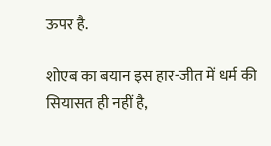ऊपर है.

शोएब का बयान इस हार-जीत में धर्म की सियासत ही नहीं है,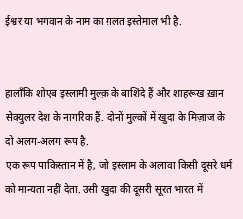ईश्वर या भगवान के नाम का ग़लत इस्तेमाल भी है.


हालाँकि शोएब इस्लामी मुल्क़ के बाशिंदे हैं और शाहरूख ख़ान सेक्युलर देश के नागरिक हैं. दोनों मुल्कों में खुदा के मिज़ाज के दो अलग-अलग रूप है.
एक रूप पाकिस्तान में है, जो इस्लाम के अलावा किसी दूसरे धर्म को मान्यता नहीं देता. उसी खुदा की दूसरी सूरत भारत में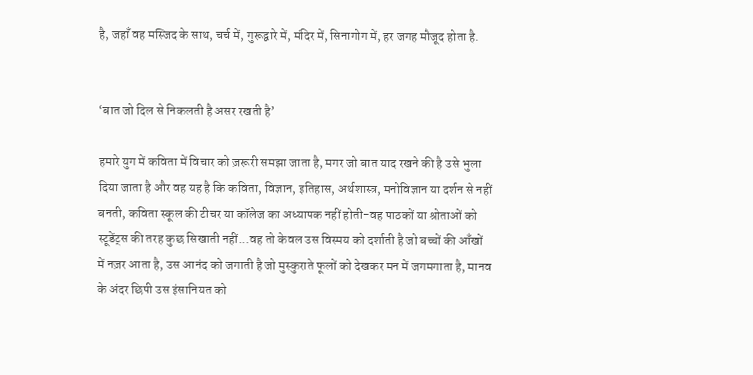है, जहाँ वह मस्जिद के साथ, चर्च में, गुरूद्वारे में, मंदिर में, सिनागोग में, हर जगह मौजूद होता है.


‘बात जो दिल से निकलती है असर रखती है’

हमारे युग में कविता में विचार को ज़रूरी समझा जाता है, मगर जो बात याद रखने की है उसे भुला दिया जाता है और वह यह है कि कविता, विज्ञान, इतिहास, अर्थशास्त्र, मनोविज्ञान या दर्शन से नहीं बनती, कविता स्कूल की टीचर या कॉलेज का अध्यापक नहीं होती-वह पाठकों या श्रोताओं को स्टूडेंट्स की तरह कुछ सिखाती नहीं...वह तो केवल उस विस्मय को दर्शाती है जो बच्चों की आँखों में नज़र आता है, उस आनंद को जगाती है जो मुस्कुराते फूलों को देखकर मन में जगमगाता है, मानव के अंदर छिपी उस इंसानियत को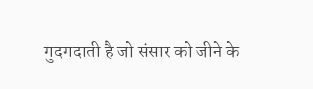गुदगदाती है जो संसार को जीने के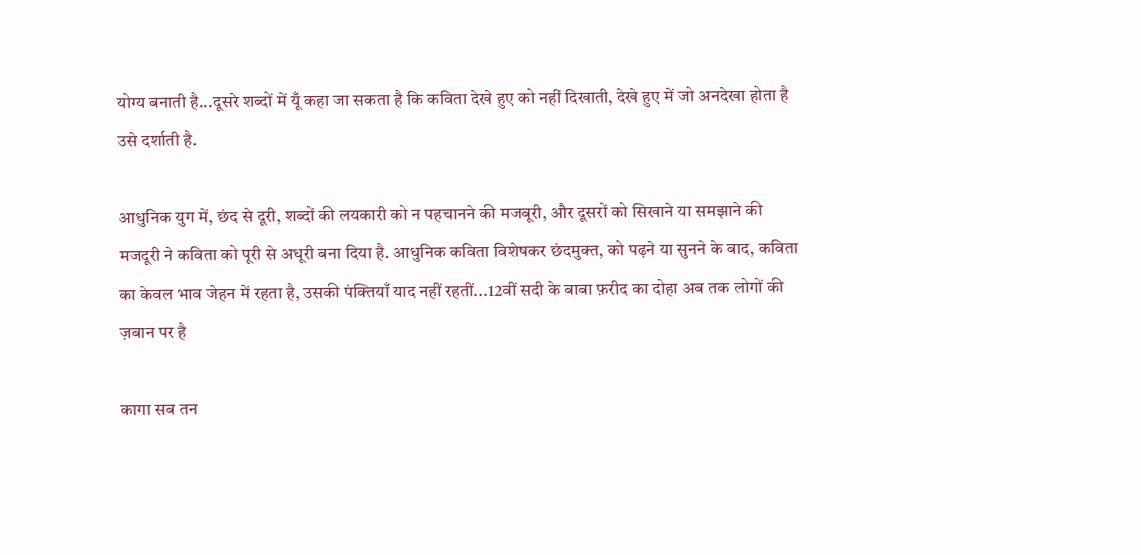योग्य बनाती है...दूसरे शब्दों में यूँ कहा जा सकता है कि कविता देखे हुए को नहीं दिखाती, देखे हुए में जो अनदेखा होता है उसे दर्शाती है.

आधुनिक युग में, छंद से दूरी, शब्दों की लयकारी को न पहचानने की मजबूरी, और दूसरों को सिखाने या समझाने की मजदूरी ने कविता को पूरी से अधूरी बना दिया है. आधुनिक कविता विशेषकर छंदमुक्त, को पढ़ने या सुनने के बाद, कविता का केवल भाव जेहन में रहता है, उसकी पंक्तियाँ याद नहीं रहतीं...12वीं सदी के बाबा फ़रीद का दोहा अब तक लोगों की ज़बान पर है

कागा सब तन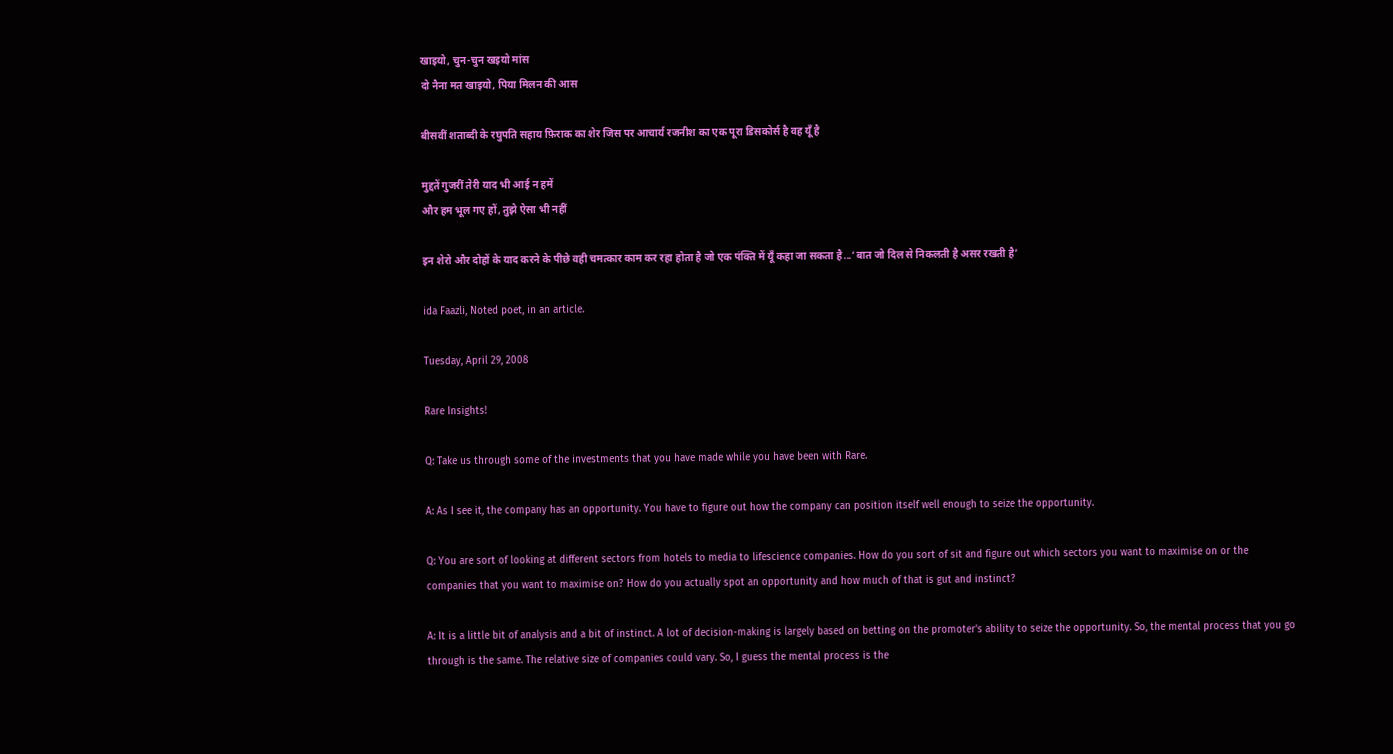खाइयो, चुन-चुन खइयो मांस
दो नैना मत खाइयो, पिया मिलन की आस

बीसवीं शताब्दी के रघुपति सहाय फ़िराक का शेर जिस पर आचार्य रजनीश का एक पूरा डिसकोर्स है वह यूँ है

मुद्दतें गुजरीं तेरी याद भी आई न हमें
और हम भूल गए हों, तुझे ऐसा भी नहीं

इन शेरो और दोहों के याद करने के पीछे वही चमत्कार काम कर रहा होता है जो एक पंक्ति में यूँ कहा जा सकता है...‘बात जो दिल से निकलती है असर रखती है’

ida Faazli, Noted poet, in an article.

Tuesday, April 29, 2008

Rare Insights!

Q: Take us through some of the investments that you have made while you have been with Rare.

A: As I see it, the company has an opportunity. You have to figure out how the company can position itself well enough to seize the opportunity.

Q: You are sort of looking at different sectors from hotels to media to lifescience companies. How do you sort of sit and figure out which sectors you want to maximise on or the companies that you want to maximise on? How do you actually spot an opportunity and how much of that is gut and instinct?

A: It is a little bit of analysis and a bit of instinct. A lot of decision-making is largely based on betting on the promoter's ability to seize the opportunity. So, the mental process that you go through is the same. The relative size of companies could vary. So, I guess the mental process is the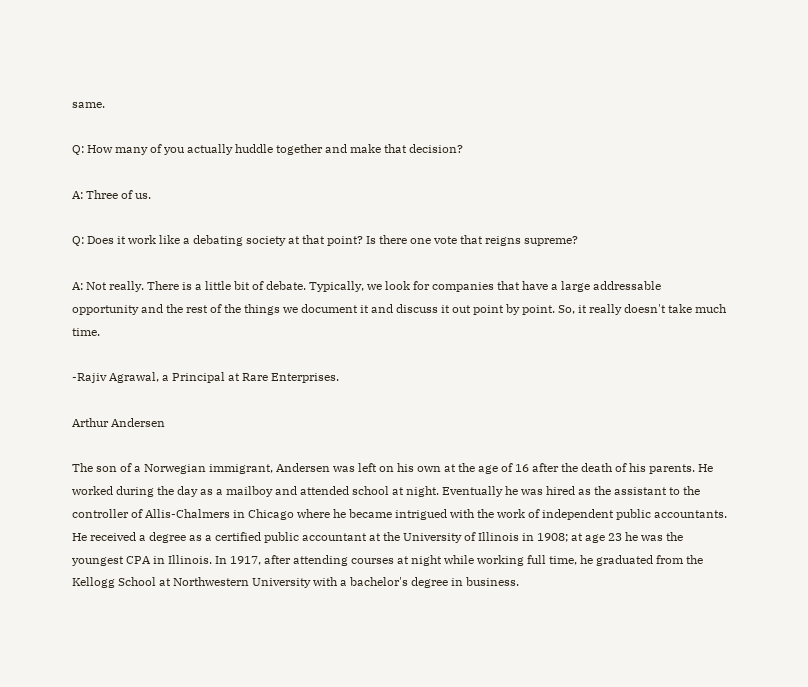same.

Q: How many of you actually huddle together and make that decision?

A: Three of us.

Q: Does it work like a debating society at that point? Is there one vote that reigns supreme?

A: Not really. There is a little bit of debate. Typically, we look for companies that have a large addressable opportunity and the rest of the things we document it and discuss it out point by point. So, it really doesn't take much time.

-Rajiv Agrawal, a Principal at Rare Enterprises.

Arthur Andersen

The son of a Norwegian immigrant, Andersen was left on his own at the age of 16 after the death of his parents. He worked during the day as a mailboy and attended school at night. Eventually he was hired as the assistant to the controller of Allis-Chalmers in Chicago where he became intrigued with the work of independent public accountants. He received a degree as a certified public accountant at the University of Illinois in 1908; at age 23 he was the youngest CPA in Illinois. In 1917, after attending courses at night while working full time, he graduated from the Kellogg School at Northwestern University with a bachelor's degree in business.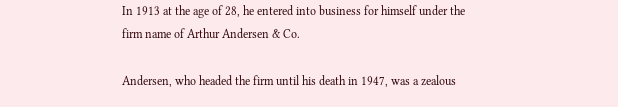In 1913 at the age of 28, he entered into business for himself under the firm name of Arthur Andersen & Co.

Andersen, who headed the firm until his death in 1947, was a zealous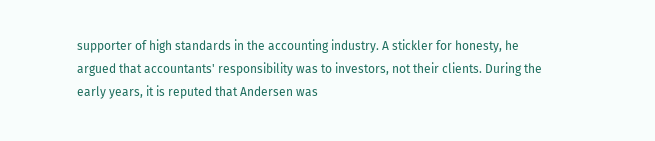supporter of high standards in the accounting industry. A stickler for honesty, he argued that accountants' responsibility was to investors, not their clients. During the early years, it is reputed that Andersen was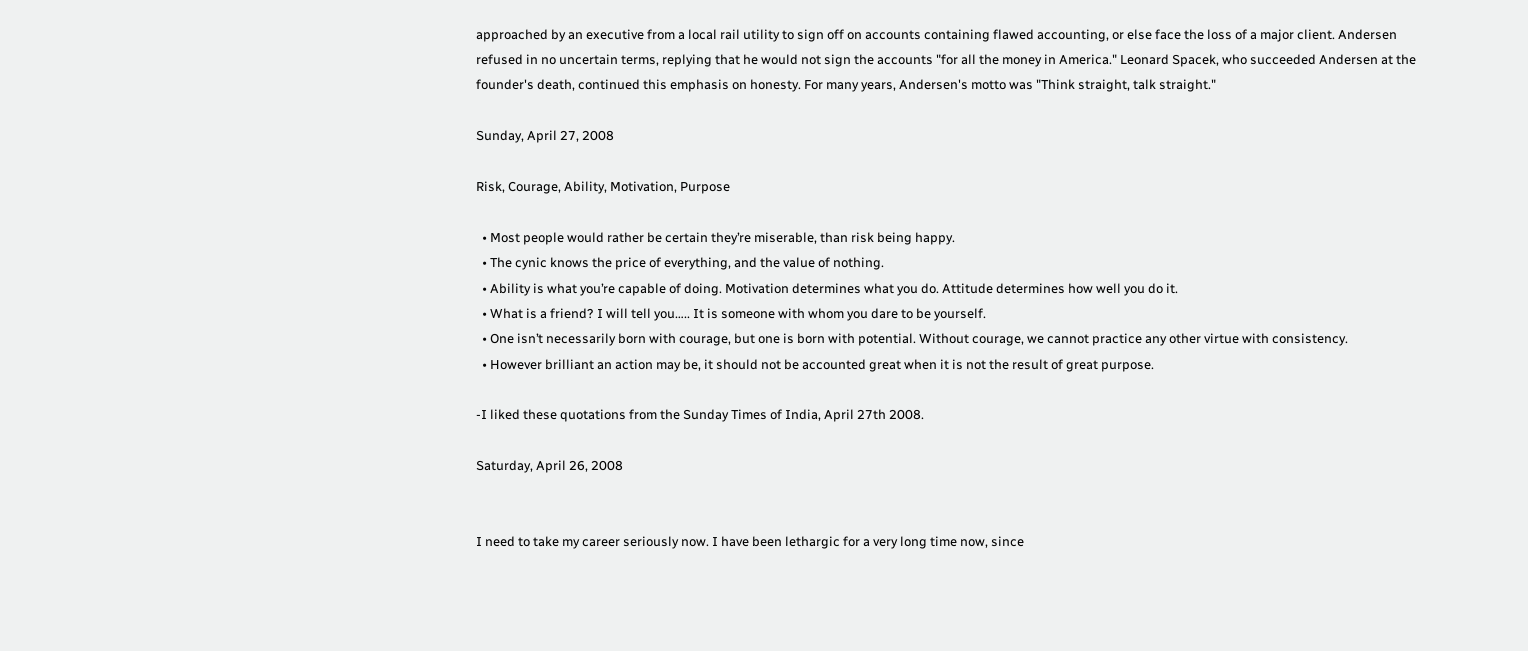approached by an executive from a local rail utility to sign off on accounts containing flawed accounting, or else face the loss of a major client. Andersen refused in no uncertain terms, replying that he would not sign the accounts "for all the money in America." Leonard Spacek, who succeeded Andersen at the founder's death, continued this emphasis on honesty. For many years, Andersen's motto was "Think straight, talk straight."

Sunday, April 27, 2008

Risk, Courage, Ability, Motivation, Purpose

  • Most people would rather be certain they’re miserable, than risk being happy.
  • The cynic knows the price of everything, and the value of nothing.
  • Ability is what you’re capable of doing. Motivation determines what you do. Attitude determines how well you do it.
  • What is a friend? I will tell you….. It is someone with whom you dare to be yourself.
  • One isn’t necessarily born with courage, but one is born with potential. Without courage, we cannot practice any other virtue with consistency.
  • However brilliant an action may be, it should not be accounted great when it is not the result of great purpose.

-I liked these quotations from the Sunday Times of India, April 27th 2008.

Saturday, April 26, 2008


I need to take my career seriously now. I have been lethargic for a very long time now, since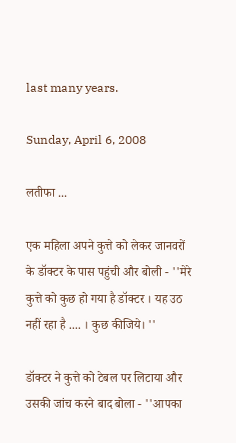last many years.

Sunday, April 6, 2008

लतीफा ...

एक महिला अपने कुत्ते को लेकर जानवरों के डॉक्टर के पास पहुंची और बोली - ''मेरे कुत्ते को कुछ हो गया है डॉक्टर । यह उठ नहीं रहा है .... । कुछ कीजिये। ''

डॉक्टर ने कुत्ते को टेबल पर लिटाया और उसकी जांच करने बाद बोला - ''आपका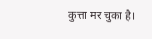कुत्ता मर चुका है।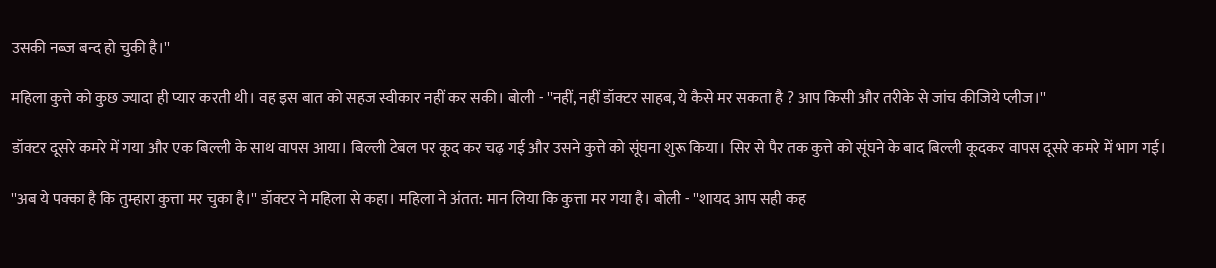उसकी नब्ज बन्द हो चुकी है।''

महिला कुत्ते को कुछ ज्यादा ही प्यार करती थी। वह इस बात को सहज स्वीकार नहीं कर सकी। बोली - ''नहीं, नहीं डॉक्टर साहब, ये कैसे मर सकता है ? आप किसी और तरीके से जांच कीजिये प्लीज।''

डॉक्टर दूसरे कमरे में गया और एक बिल्ली के साथ वापस आया। बिल्ली टेबल पर कूद कर चढ़ गई और उसने कुत्ते को सूंघना शुरू किया। सिर से पैर तक कुत्ते को सूंघने के बाद बिल्ली कूदकर वापस दूसरे कमरे में भाग गई।

''अब ये पक्का है कि तुम्हारा कुत्ता मर चुका है।'' डॉक्टर ने महिला से कहा। महिला ने अंतत: मान लिया कि कुत्ता मर गया है। बोली - ''शायद आप सही कह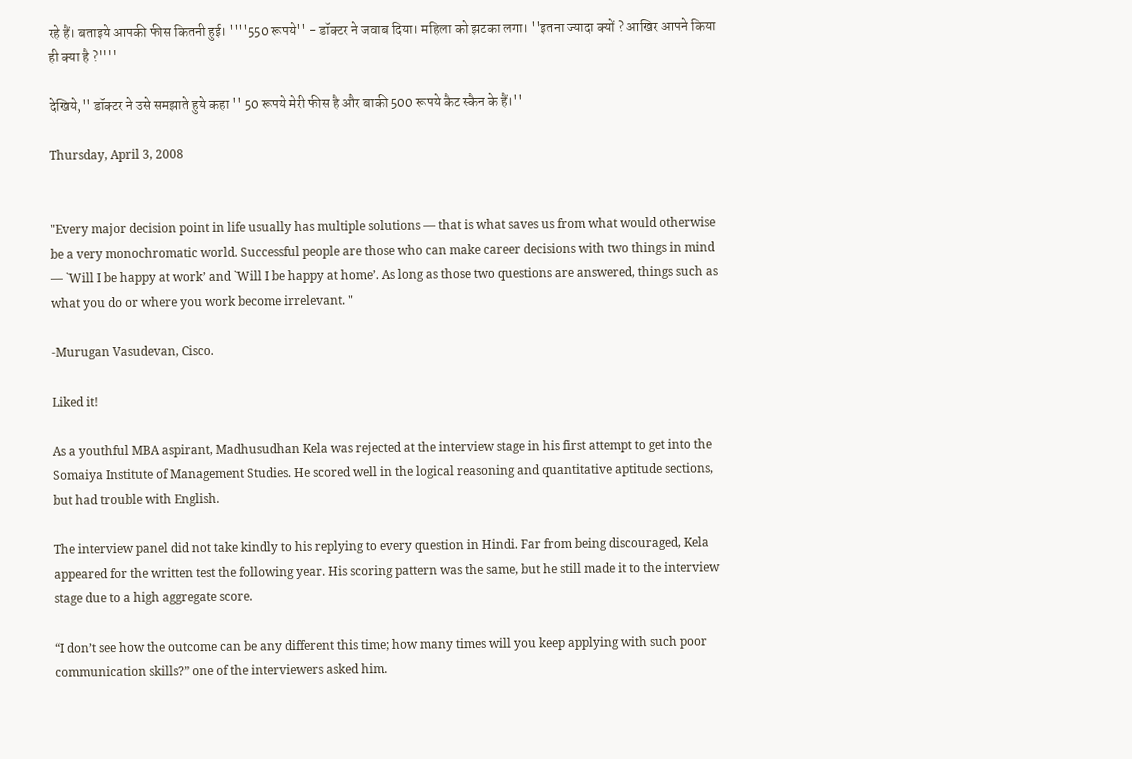रहे हैं। बताइये आपकी फीस कितनी हुई। ''''550 रूपये'' - डॉक्टर ने जवाब दिया। महिला को झटका लगा। ''इतना ज्यादा क्यों ? आखिर आपने किया ही क्या है ?''''

देखिये,'' डॉक्टर ने उसे समझाते हुये कहा '' 50 रूपये मेरी फीस है और बाकी 500 रूपये कैट स्कैन के हैं।''

Thursday, April 3, 2008


"Every major decision point in life usually has multiple solutions — that is what saves us from what would otherwise be a very monochromatic world. Successful people are those who can make career decisions with two things in mind — `Will I be happy at work’ and `Will I be happy at home’. As long as those two questions are answered, things such as what you do or where you work become irrelevant. "

-Murugan Vasudevan, Cisco.

Liked it!

As a youthful MBA aspirant, Madhusudhan Kela was rejected at the interview stage in his first attempt to get into the Somaiya Institute of Management Studies. He scored well in the logical reasoning and quantitative aptitude sections, but had trouble with English.

The interview panel did not take kindly to his replying to every question in Hindi. Far from being discouraged, Kela appeared for the written test the following year. His scoring pattern was the same, but he still made it to the interview stage due to a high aggregate score.

“I don’t see how the outcome can be any different this time; how many times will you keep applying with such poor communication skills?” one of the interviewers asked him.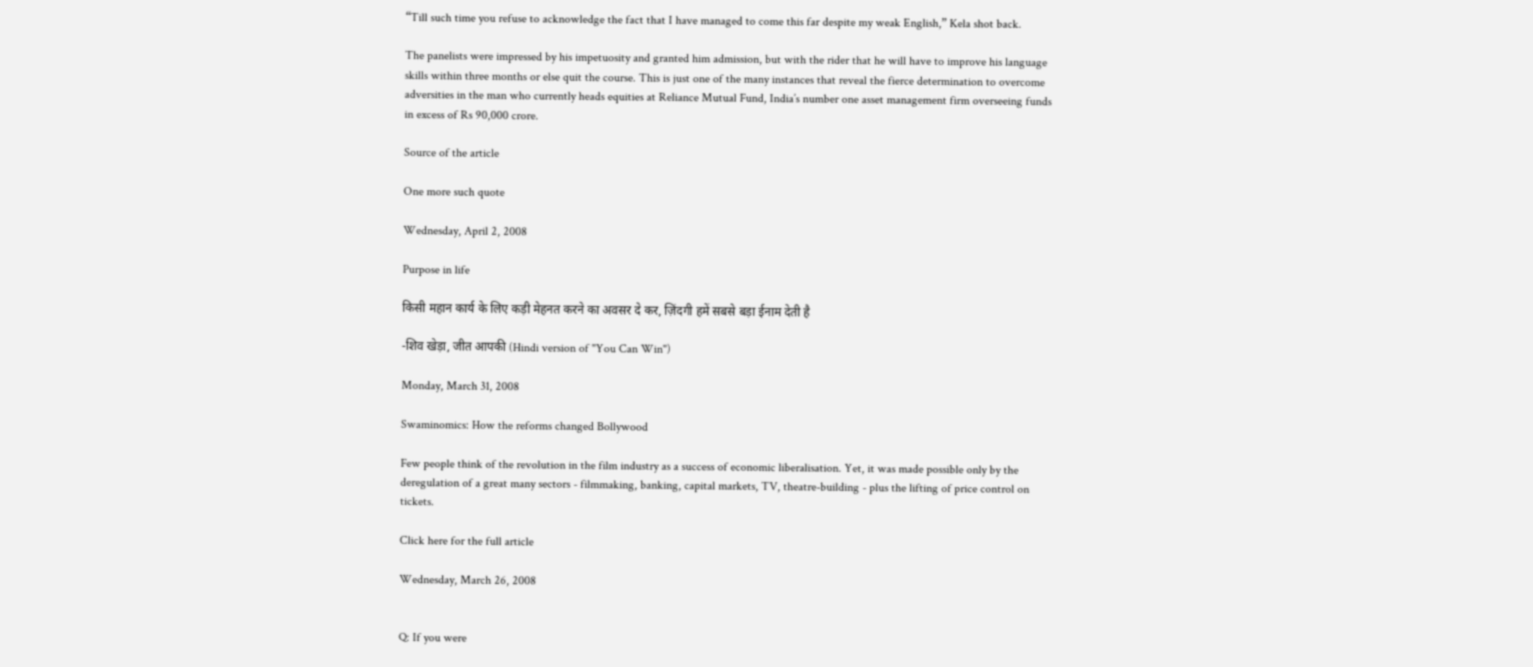“Till such time you refuse to acknowledge the fact that I have managed to come this far despite my weak English,” Kela shot back.

The panelists were impressed by his impetuosity and granted him admission, but with the rider that he will have to improve his language skills within three months or else quit the course. This is just one of the many instances that reveal the fierce determination to overcome adversities in the man who currently heads equities at Reliance Mutual Fund, India’s number one asset management firm overseeing funds in excess of Rs 90,000 crore.

Source of the article

One more such quote

Wednesday, April 2, 2008

Purpose in life

किसी महान कार्य के लिए कड़ी मेहनत करने का अवसर दे कर, ज़िंदगी हमें सबसे बड़ा ईनाम देती है

-शिव खेड़ा, जीत आपकी (Hindi version of "You Can Win")

Monday, March 31, 2008

Swaminomics: How the reforms changed Bollywood

Few people think of the revolution in the film industry as a success of economic liberalisation. Yet, it was made possible only by the deregulation of a great many sectors - filmmaking, banking, capital markets, TV, theatre-building - plus the lifting of price control on tickets.

Click here for the full article

Wednesday, March 26, 2008


Q: If you were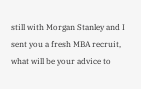still with Morgan Stanley and I sent you a fresh MBA recruit, what will be your advice to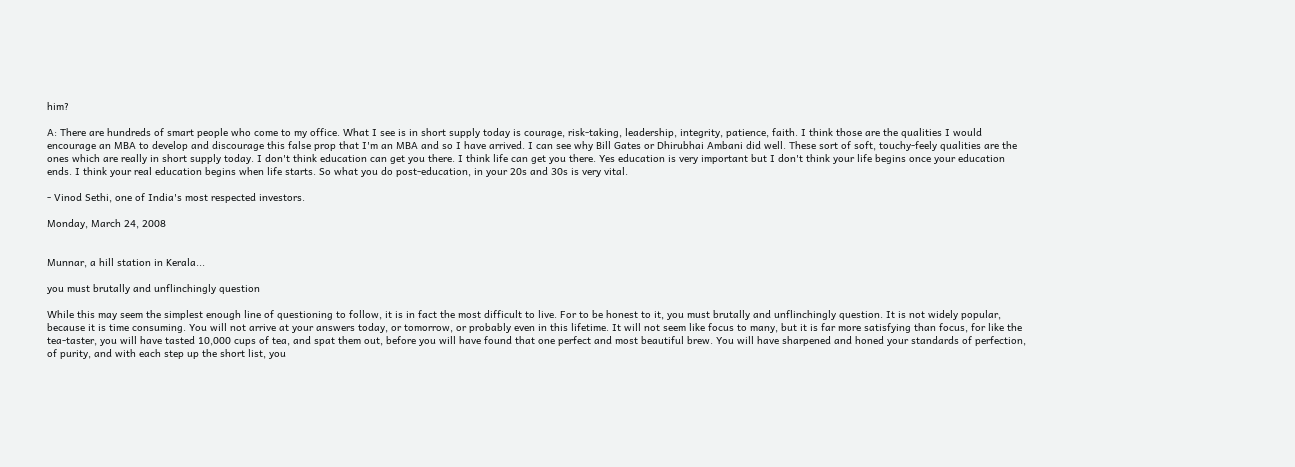him?

A: There are hundreds of smart people who come to my office. What I see is in short supply today is courage, risk-taking, leadership, integrity, patience, faith. I think those are the qualities I would encourage an MBA to develop and discourage this false prop that I'm an MBA and so I have arrived. I can see why Bill Gates or Dhirubhai Ambani did well. These sort of soft, touchy-feely qualities are the ones which are really in short supply today. I don't think education can get you there. I think life can get you there. Yes education is very important but I don't think your life begins once your education ends. I think your real education begins when life starts. So what you do post-education, in your 20s and 30s is very vital.

- Vinod Sethi, one of India's most respected investors.

Monday, March 24, 2008


Munnar, a hill station in Kerala...

you must brutally and unflinchingly question

While this may seem the simplest enough line of questioning to follow, it is in fact the most difficult to live. For to be honest to it, you must brutally and unflinchingly question. It is not widely popular, because it is time consuming. You will not arrive at your answers today, or tomorrow, or probably even in this lifetime. It will not seem like focus to many, but it is far more satisfying than focus, for like the tea-taster, you will have tasted 10,000 cups of tea, and spat them out, before you will have found that one perfect and most beautiful brew. You will have sharpened and honed your standards of perfection, of purity, and with each step up the short list, you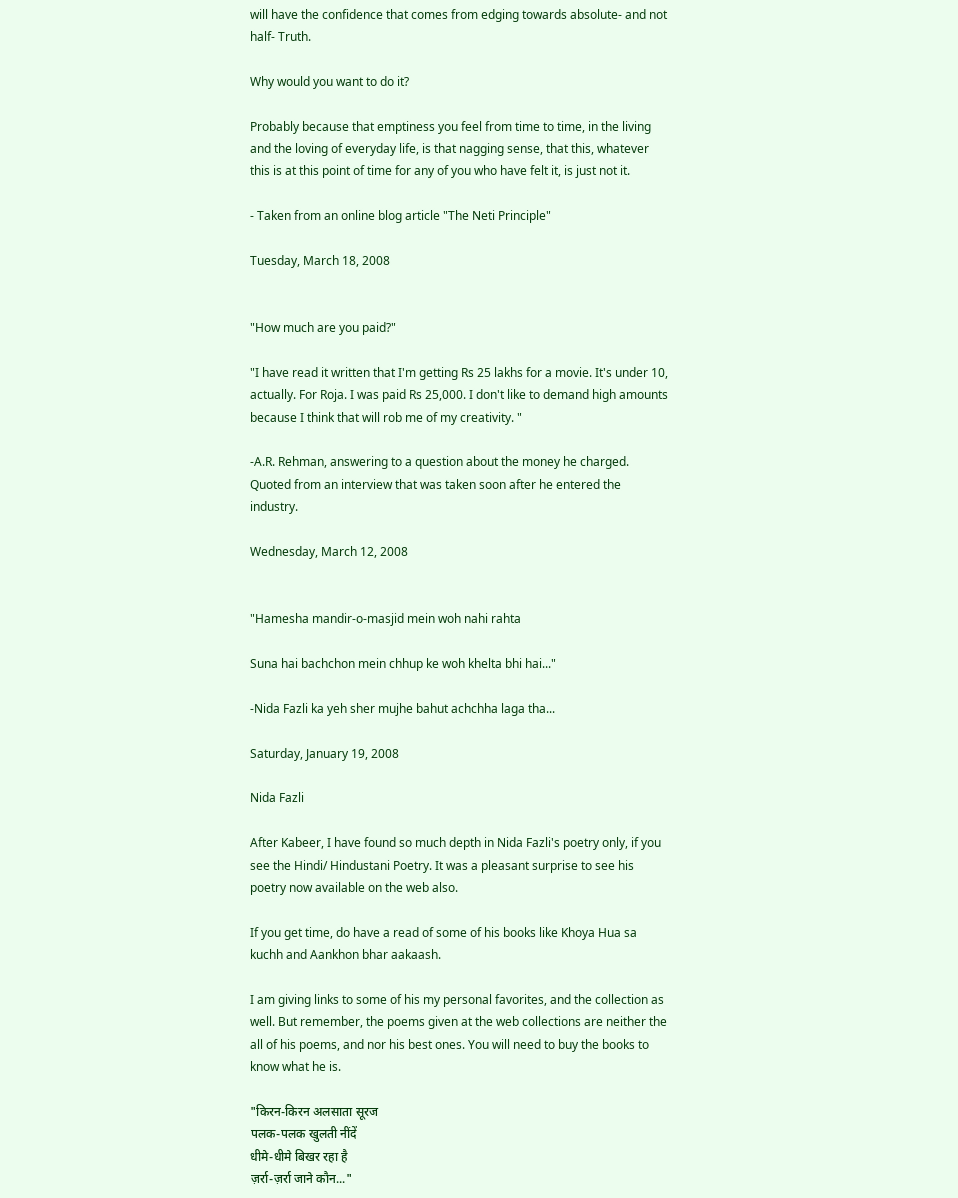will have the confidence that comes from edging towards absolute- and not half- Truth.

Why would you want to do it?

Probably because that emptiness you feel from time to time, in the living and the loving of everyday life, is that nagging sense, that this, whatever this is at this point of time for any of you who have felt it, is just not it.

- Taken from an online blog article "The Neti Principle"

Tuesday, March 18, 2008


"How much are you paid?"

"I have read it written that I'm getting Rs 25 lakhs for a movie. It's under 10, actually. For Roja. I was paid Rs 25,000. I don't like to demand high amounts because I think that will rob me of my creativity. "

-A.R. Rehman, answering to a question about the money he charged. Quoted from an interview that was taken soon after he entered the industry.

Wednesday, March 12, 2008


"Hamesha mandir-o-masjid mein woh nahi rahta

Suna hai bachchon mein chhup ke woh khelta bhi hai..."

-Nida Fazli ka yeh sher mujhe bahut achchha laga tha...

Saturday, January 19, 2008

Nida Fazli

After Kabeer, I have found so much depth in Nida Fazli's poetry only, if you see the Hindi/ Hindustani Poetry. It was a pleasant surprise to see his poetry now available on the web also.

If you get time, do have a read of some of his books like Khoya Hua sa kuchh and Aankhon bhar aakaash.

I am giving links to some of his my personal favorites, and the collection as well. But remember, the poems given at the web collections are neither the all of his poems, and nor his best ones. You will need to buy the books to know what he is.

"किरन-किरन अलसाता सूरज
पलक-पलक खुलती नींदें
धीमे-धीमे बिखर रहा है
ज़र्रा-ज़र्रा जाने कौन..."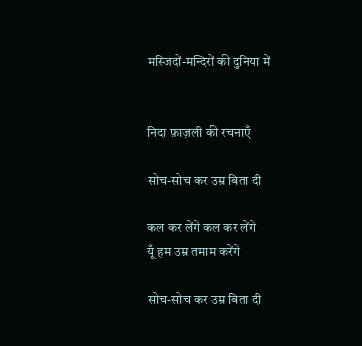मस्जिदों-मन्दिरों की दुनिया में


निदा फ़ाज़ली की रचनाएँ

सोच-सोच कर उम्र बिता दी

कल कर लेंगे कल कर लेंगे
यूँ हम उम्र तमाम करेंगे

सोच-सोच कर उम्र बिता दी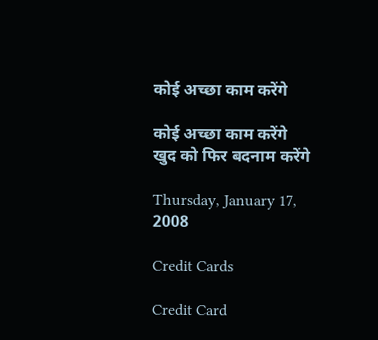कोई अच्छा काम करेंगे

कोई अच्छा काम करेंगे
खुद को फिर बदनाम करेंगे

Thursday, January 17, 2008

Credit Cards

Credit Card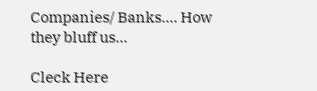Companies/ Banks.... How they bluff us...

Cleck Here